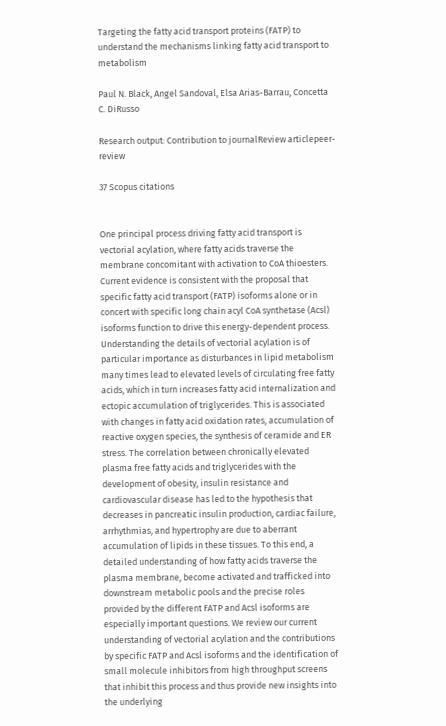Targeting the fatty acid transport proteins (FATP) to understand the mechanisms linking fatty acid transport to metabolism

Paul N. Black, Angel Sandoval, Elsa Arias-Barrau, Concetta C. DiRusso

Research output: Contribution to journalReview articlepeer-review

37 Scopus citations


One principal process driving fatty acid transport is vectorial acylation, where fatty acids traverse the membrane concomitant with activation to CoA thioesters. Current evidence is consistent with the proposal that specific fatty acid transport (FATP) isoforms alone or in concert with specific long chain acyl CoA synthetase (Acsl) isoforms function to drive this energy-dependent process. Understanding the details of vectorial acylation is of particular importance as disturbances in lipid metabolism many times lead to elevated levels of circulating free fatty acids, which in turn increases fatty acid internalization and ectopic accumulation of triglycerides. This is associated with changes in fatty acid oxidation rates, accumulation of reactive oxygen species, the synthesis of ceramide and ER stress. The correlation between chronically elevated plasma free fatty acids and triglycerides with the development of obesity, insulin resistance and cardiovascular disease has led to the hypothesis that decreases in pancreatic insulin production, cardiac failure, arrhythmias, and hypertrophy are due to aberrant accumulation of lipids in these tissues. To this end, a detailed understanding of how fatty acids traverse the plasma membrane, become activated and trafficked into downstream metabolic pools and the precise roles provided by the different FATP and Acsl isoforms are especially important questions. We review our current understanding of vectorial acylation and the contributions by specific FATP and Acsl isoforms and the identification of small molecule inhibitors from high throughput screens that inhibit this process and thus provide new insights into the underlying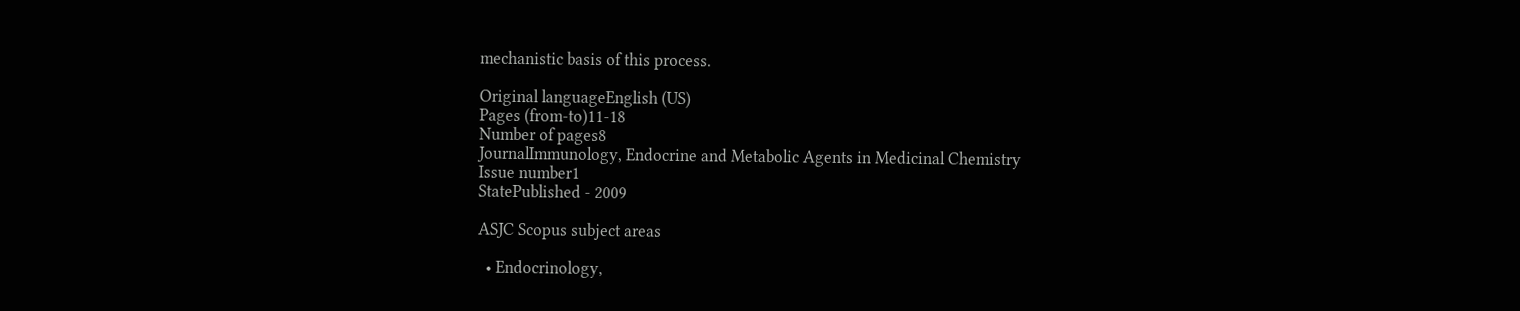mechanistic basis of this process.

Original languageEnglish (US)
Pages (from-to)11-18
Number of pages8
JournalImmunology, Endocrine and Metabolic Agents in Medicinal Chemistry
Issue number1
StatePublished - 2009

ASJC Scopus subject areas

  • Endocrinology,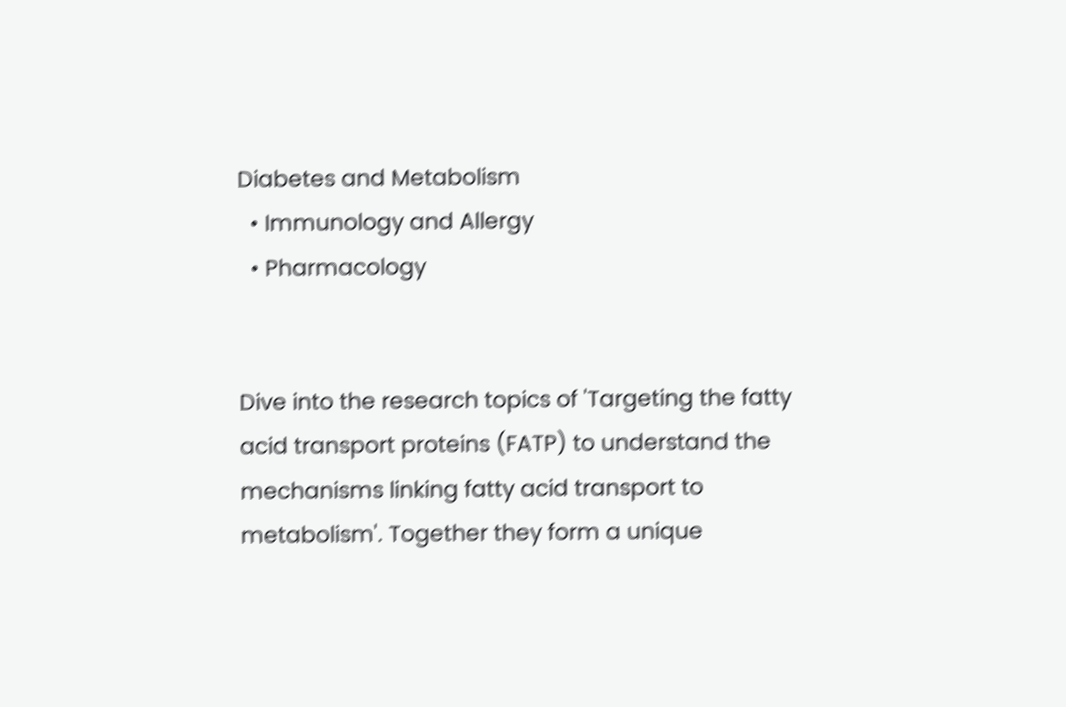Diabetes and Metabolism
  • Immunology and Allergy
  • Pharmacology


Dive into the research topics of 'Targeting the fatty acid transport proteins (FATP) to understand the mechanisms linking fatty acid transport to metabolism'. Together they form a unique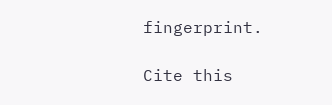fingerprint.

Cite this